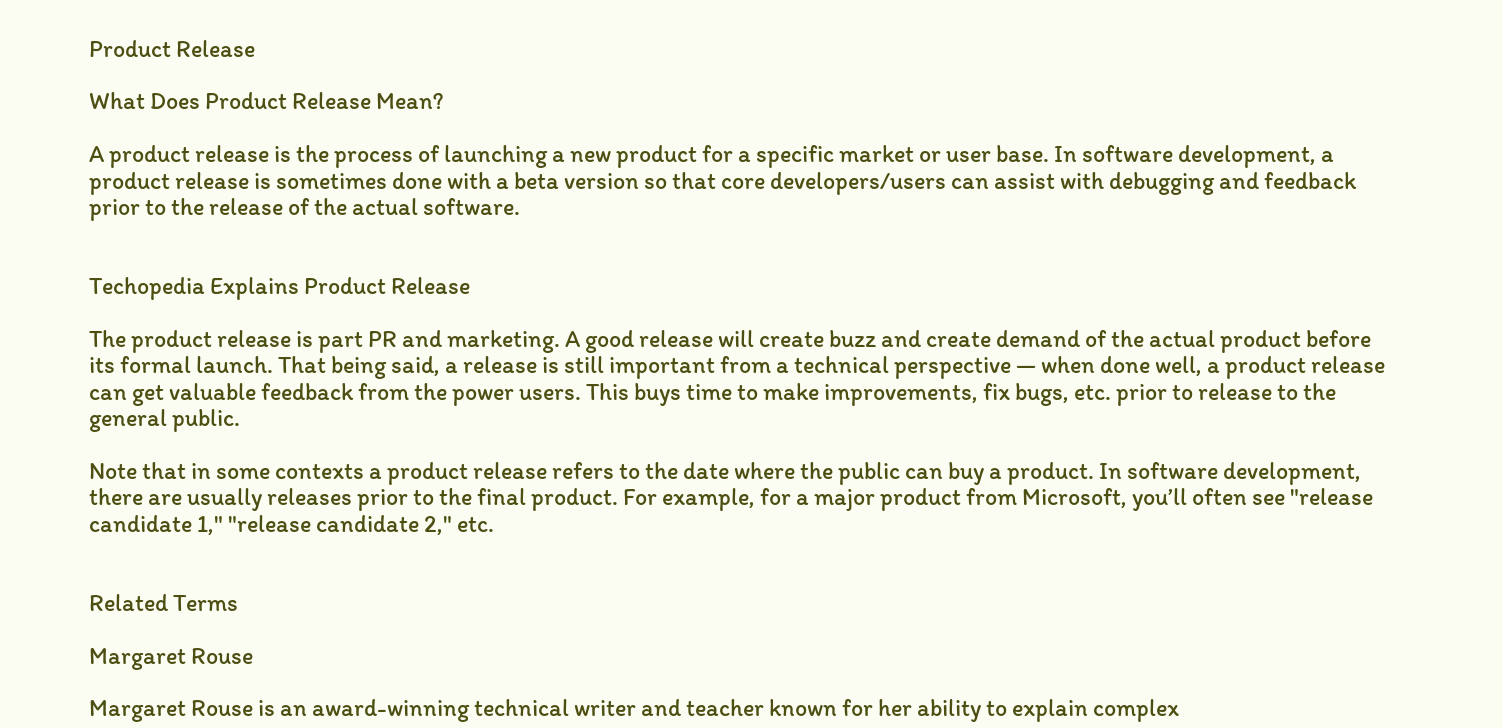Product Release

What Does Product Release Mean?

A product release is the process of launching a new product for a specific market or user base. In software development, a product release is sometimes done with a beta version so that core developers/users can assist with debugging and feedback prior to the release of the actual software.


Techopedia Explains Product Release

The product release is part PR and marketing. A good release will create buzz and create demand of the actual product before its formal launch. That being said, a release is still important from a technical perspective — when done well, a product release can get valuable feedback from the power users. This buys time to make improvements, fix bugs, etc. prior to release to the general public.

Note that in some contexts a product release refers to the date where the public can buy a product. In software development, there are usually releases prior to the final product. For example, for a major product from Microsoft, you’ll often see "release candidate 1," "release candidate 2," etc.


Related Terms

Margaret Rouse

Margaret Rouse is an award-winning technical writer and teacher known for her ability to explain complex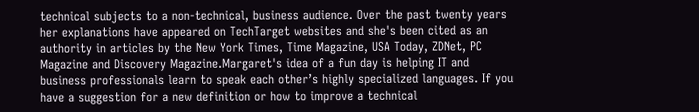technical subjects to a non-technical, business audience. Over the past twenty years her explanations have appeared on TechTarget websites and she's been cited as an authority in articles by the New York Times, Time Magazine, USA Today, ZDNet, PC Magazine and Discovery Magazine.Margaret's idea of a fun day is helping IT and business professionals learn to speak each other’s highly specialized languages. If you have a suggestion for a new definition or how to improve a technical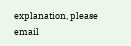explanation, please email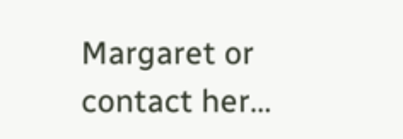Margaret or contact her…